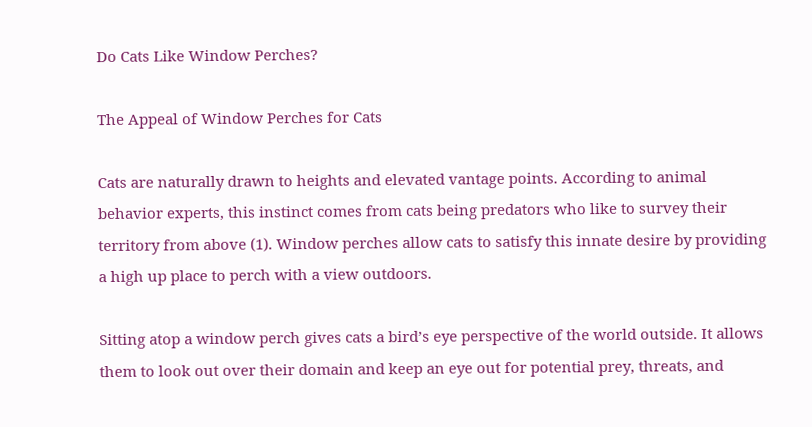Do Cats Like Window Perches?

The Appeal of Window Perches for Cats

Cats are naturally drawn to heights and elevated vantage points. According to animal behavior experts, this instinct comes from cats being predators who like to survey their territory from above (1). Window perches allow cats to satisfy this innate desire by providing a high up place to perch with a view outdoors.

Sitting atop a window perch gives cats a bird’s eye perspective of the world outside. It allows them to look out over their domain and keep an eye out for potential prey, threats, and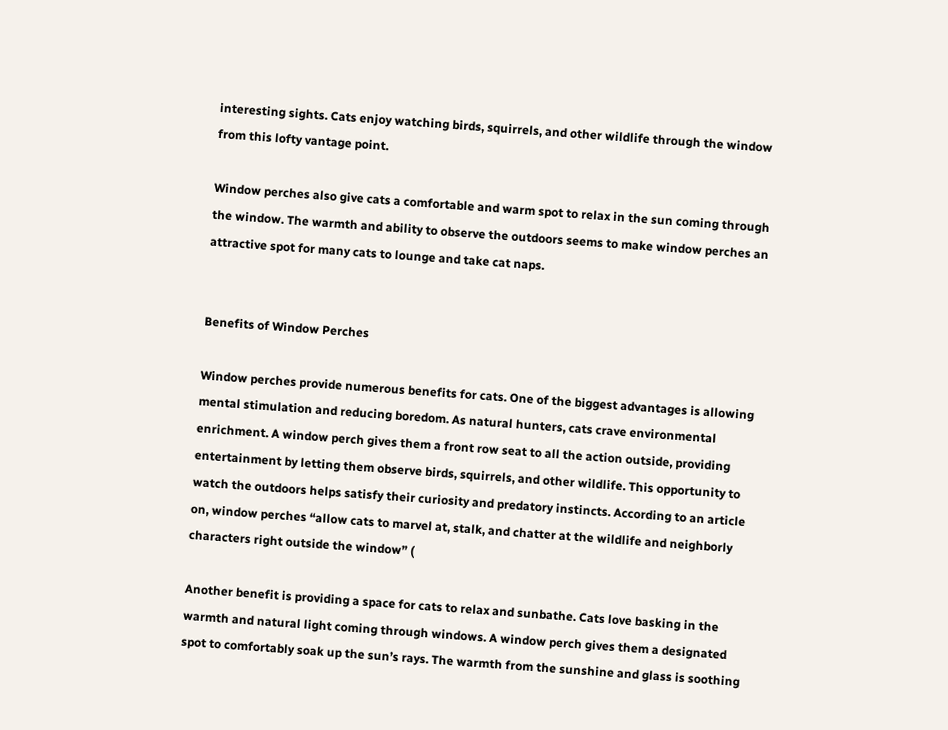interesting sights. Cats enjoy watching birds, squirrels, and other wildlife through the window from this lofty vantage point.

Window perches also give cats a comfortable and warm spot to relax in the sun coming through the window. The warmth and ability to observe the outdoors seems to make window perches an attractive spot for many cats to lounge and take cat naps.


Benefits of Window Perches

Window perches provide numerous benefits for cats. One of the biggest advantages is allowing mental stimulation and reducing boredom. As natural hunters, cats crave environmental enrichment. A window perch gives them a front row seat to all the action outside, providing entertainment by letting them observe birds, squirrels, and other wildlife. This opportunity to watch the outdoors helps satisfy their curiosity and predatory instincts. According to an article on, window perches “allow cats to marvel at, stalk, and chatter at the wildlife and neighborly characters right outside the window” (

Another benefit is providing a space for cats to relax and sunbathe. Cats love basking in the warmth and natural light coming through windows. A window perch gives them a designated spot to comfortably soak up the sun’s rays. The warmth from the sunshine and glass is soothing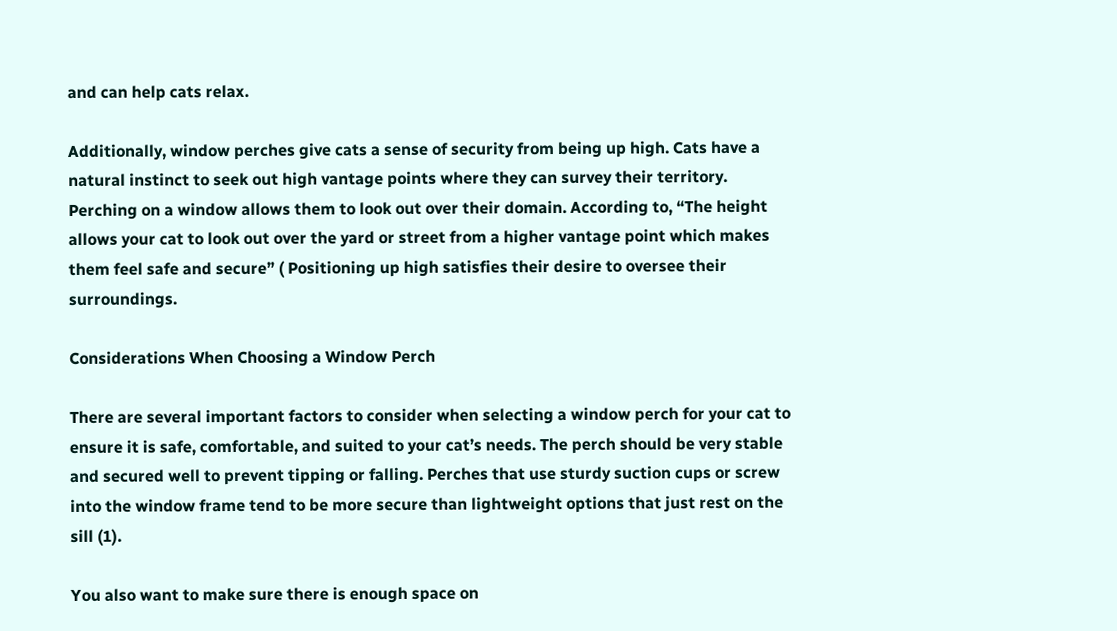and can help cats relax.

Additionally, window perches give cats a sense of security from being up high. Cats have a natural instinct to seek out high vantage points where they can survey their territory. Perching on a window allows them to look out over their domain. According to, “The height allows your cat to look out over the yard or street from a higher vantage point which makes them feel safe and secure” ( Positioning up high satisfies their desire to oversee their surroundings.

Considerations When Choosing a Window Perch

There are several important factors to consider when selecting a window perch for your cat to ensure it is safe, comfortable, and suited to your cat’s needs. The perch should be very stable and secured well to prevent tipping or falling. Perches that use sturdy suction cups or screw into the window frame tend to be more secure than lightweight options that just rest on the sill (1).

You also want to make sure there is enough space on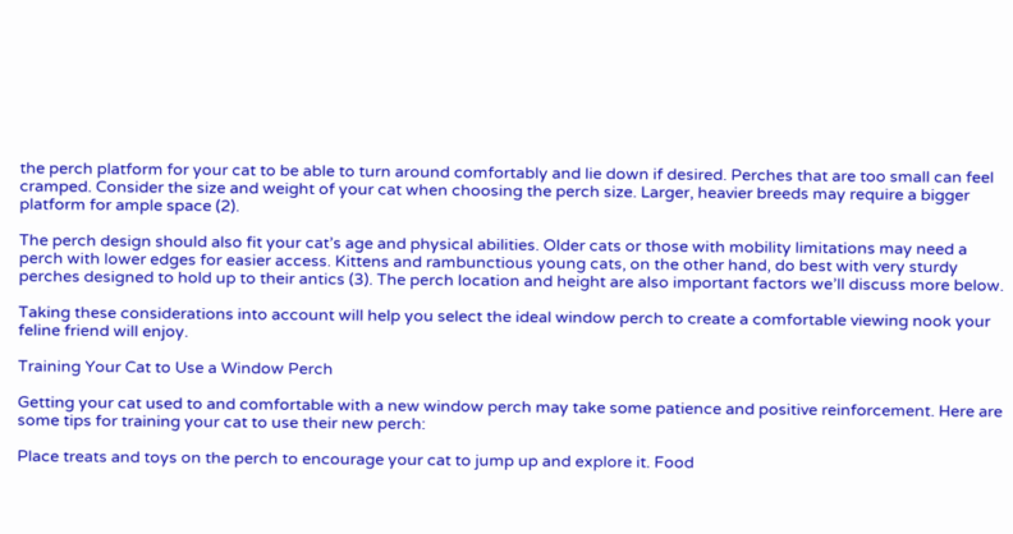the perch platform for your cat to be able to turn around comfortably and lie down if desired. Perches that are too small can feel cramped. Consider the size and weight of your cat when choosing the perch size. Larger, heavier breeds may require a bigger platform for ample space (2).

The perch design should also fit your cat’s age and physical abilities. Older cats or those with mobility limitations may need a perch with lower edges for easier access. Kittens and rambunctious young cats, on the other hand, do best with very sturdy perches designed to hold up to their antics (3). The perch location and height are also important factors we’ll discuss more below.

Taking these considerations into account will help you select the ideal window perch to create a comfortable viewing nook your feline friend will enjoy.

Training Your Cat to Use a Window Perch

Getting your cat used to and comfortable with a new window perch may take some patience and positive reinforcement. Here are some tips for training your cat to use their new perch:

Place treats and toys on the perch to encourage your cat to jump up and explore it. Food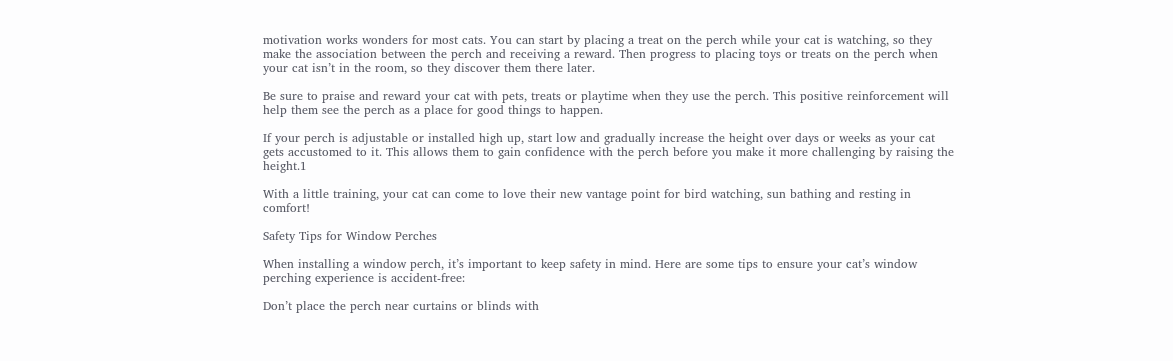motivation works wonders for most cats. You can start by placing a treat on the perch while your cat is watching, so they make the association between the perch and receiving a reward. Then progress to placing toys or treats on the perch when your cat isn’t in the room, so they discover them there later.

Be sure to praise and reward your cat with pets, treats or playtime when they use the perch. This positive reinforcement will help them see the perch as a place for good things to happen.

If your perch is adjustable or installed high up, start low and gradually increase the height over days or weeks as your cat gets accustomed to it. This allows them to gain confidence with the perch before you make it more challenging by raising the height.1

With a little training, your cat can come to love their new vantage point for bird watching, sun bathing and resting in comfort!

Safety Tips for Window Perches

When installing a window perch, it’s important to keep safety in mind. Here are some tips to ensure your cat’s window perching experience is accident-free:

Don’t place the perch near curtains or blinds with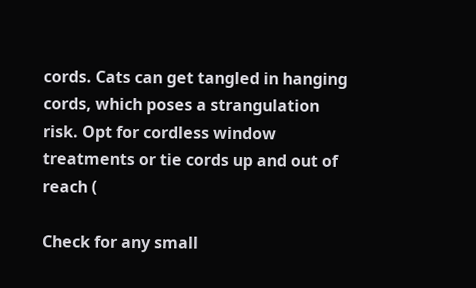cords. Cats can get tangled in hanging cords, which poses a strangulation risk. Opt for cordless window treatments or tie cords up and out of reach (

Check for any small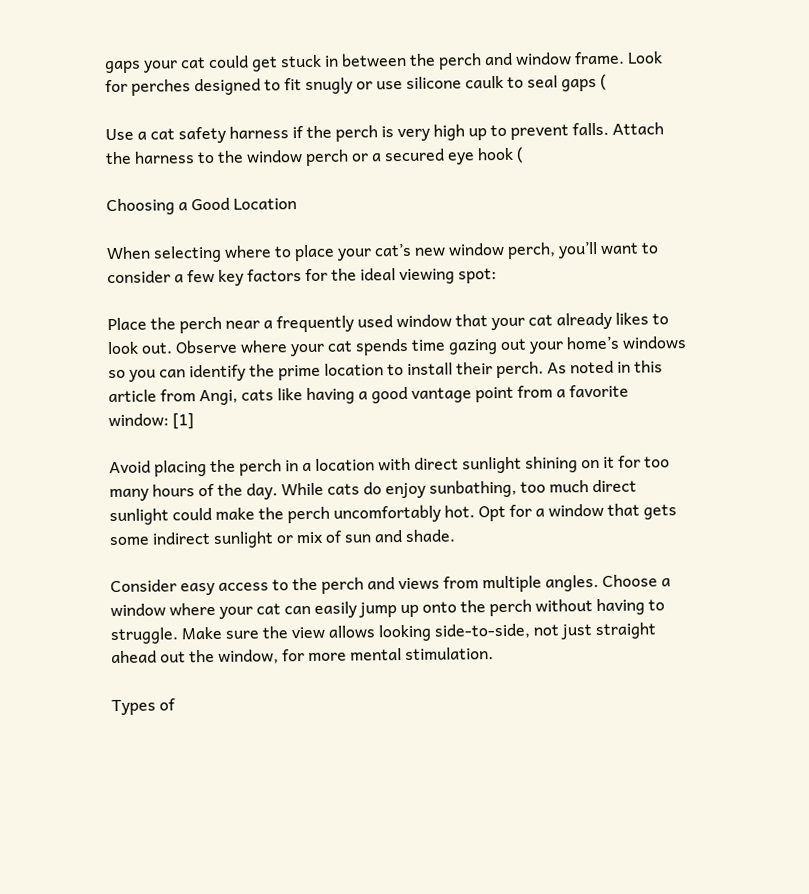gaps your cat could get stuck in between the perch and window frame. Look for perches designed to fit snugly or use silicone caulk to seal gaps (

Use a cat safety harness if the perch is very high up to prevent falls. Attach the harness to the window perch or a secured eye hook (

Choosing a Good Location

When selecting where to place your cat’s new window perch, you’ll want to consider a few key factors for the ideal viewing spot:

Place the perch near a frequently used window that your cat already likes to look out. Observe where your cat spends time gazing out your home’s windows so you can identify the prime location to install their perch. As noted in this article from Angi, cats like having a good vantage point from a favorite window: [1]

Avoid placing the perch in a location with direct sunlight shining on it for too many hours of the day. While cats do enjoy sunbathing, too much direct sunlight could make the perch uncomfortably hot. Opt for a window that gets some indirect sunlight or mix of sun and shade.

Consider easy access to the perch and views from multiple angles. Choose a window where your cat can easily jump up onto the perch without having to struggle. Make sure the view allows looking side-to-side, not just straight ahead out the window, for more mental stimulation.

Types of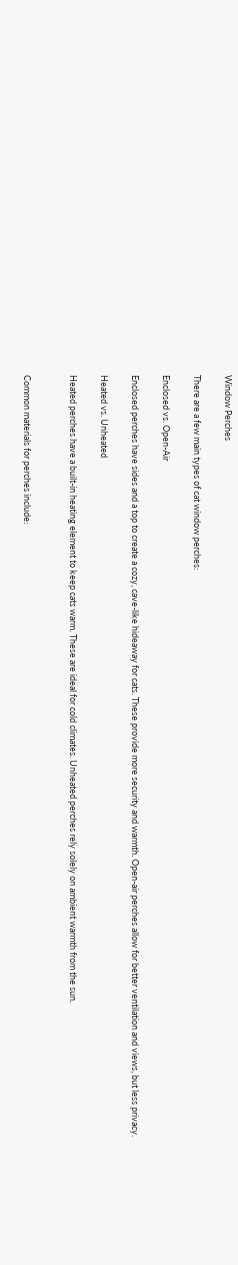Window Perches

There are a few main types of cat window perches:

Enclosed vs. Open-Air

Enclosed perches have sides and a top to create a cozy, cave-like hideaway for cats. These provide more security and warmth. Open-air perches allow for better ventilation and views, but less privacy.

Heated vs. Unheated

Heated perches have a built-in heating element to keep cats warm. These are ideal for cold climates. Unheated perches rely solely on ambient warmth from the sun.


Common materials for perches include: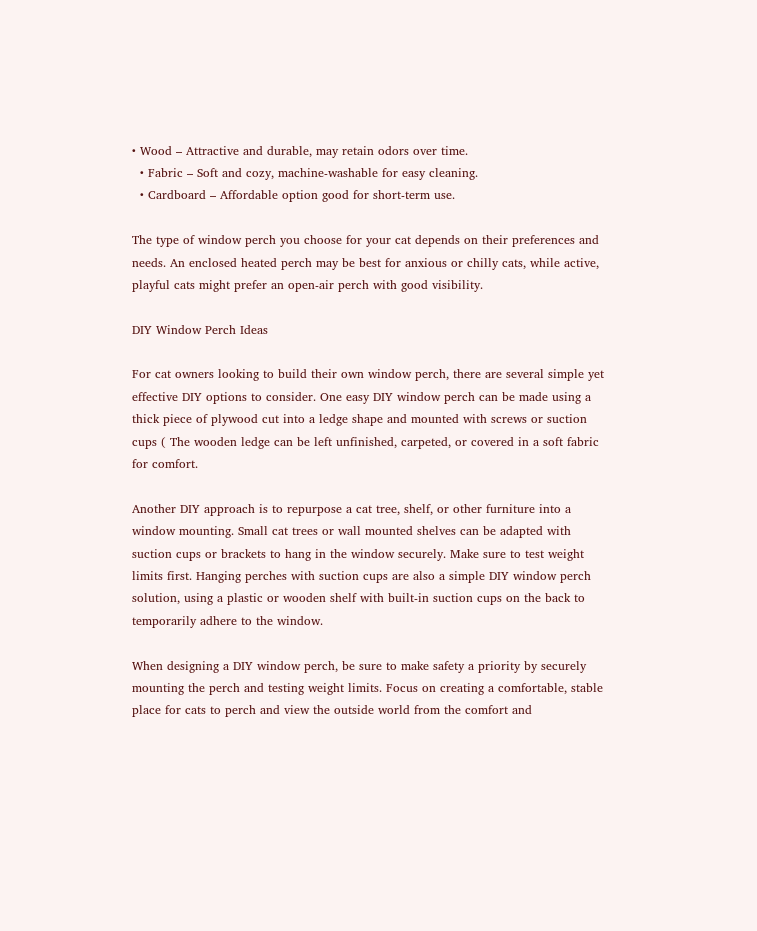• Wood – Attractive and durable, may retain odors over time.
  • Fabric – Soft and cozy, machine-washable for easy cleaning.
  • Cardboard – Affordable option good for short-term use.

The type of window perch you choose for your cat depends on their preferences and needs. An enclosed heated perch may be best for anxious or chilly cats, while active, playful cats might prefer an open-air perch with good visibility.

DIY Window Perch Ideas

For cat owners looking to build their own window perch, there are several simple yet effective DIY options to consider. One easy DIY window perch can be made using a thick piece of plywood cut into a ledge shape and mounted with screws or suction cups ( The wooden ledge can be left unfinished, carpeted, or covered in a soft fabric for comfort.

Another DIY approach is to repurpose a cat tree, shelf, or other furniture into a window mounting. Small cat trees or wall mounted shelves can be adapted with suction cups or brackets to hang in the window securely. Make sure to test weight limits first. Hanging perches with suction cups are also a simple DIY window perch solution, using a plastic or wooden shelf with built-in suction cups on the back to temporarily adhere to the window.

When designing a DIY window perch, be sure to make safety a priority by securely mounting the perch and testing weight limits. Focus on creating a comfortable, stable place for cats to perch and view the outside world from the comfort and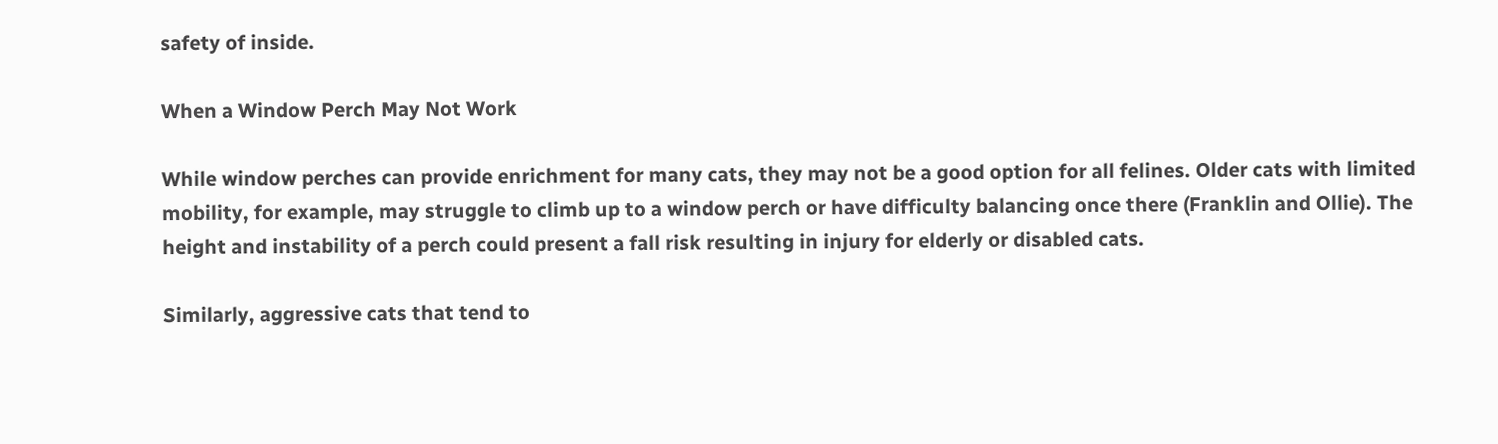safety of inside.

When a Window Perch May Not Work

While window perches can provide enrichment for many cats, they may not be a good option for all felines. Older cats with limited mobility, for example, may struggle to climb up to a window perch or have difficulty balancing once there (Franklin and Ollie). The height and instability of a perch could present a fall risk resulting in injury for elderly or disabled cats.

Similarly, aggressive cats that tend to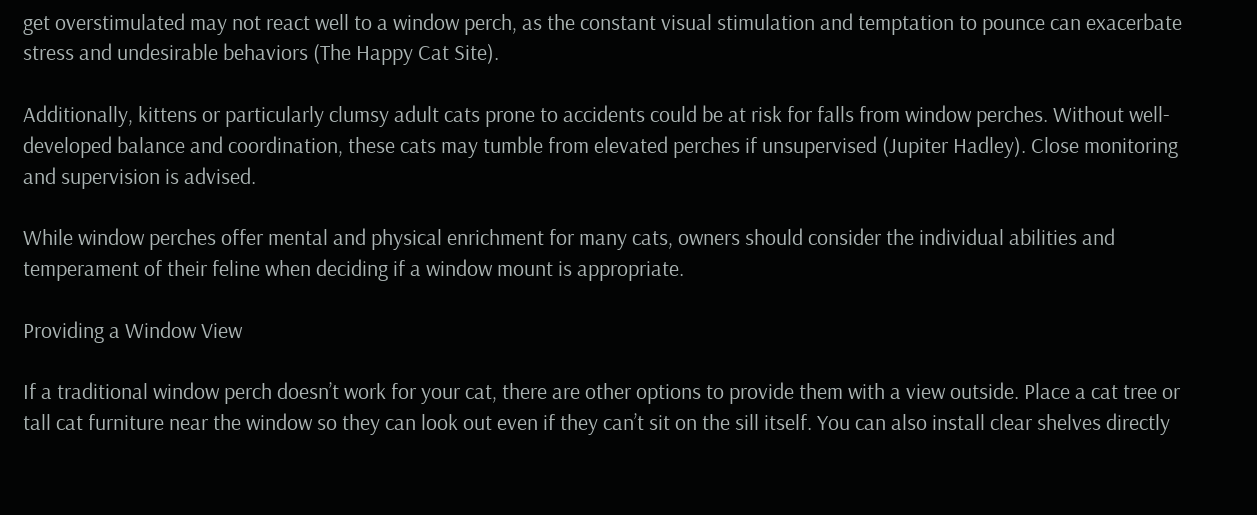get overstimulated may not react well to a window perch, as the constant visual stimulation and temptation to pounce can exacerbate stress and undesirable behaviors (The Happy Cat Site).

Additionally, kittens or particularly clumsy adult cats prone to accidents could be at risk for falls from window perches. Without well-developed balance and coordination, these cats may tumble from elevated perches if unsupervised (Jupiter Hadley). Close monitoring and supervision is advised.

While window perches offer mental and physical enrichment for many cats, owners should consider the individual abilities and temperament of their feline when deciding if a window mount is appropriate.

Providing a Window View

If a traditional window perch doesn’t work for your cat, there are other options to provide them with a view outside. Place a cat tree or tall cat furniture near the window so they can look out even if they can’t sit on the sill itself. You can also install clear shelves directly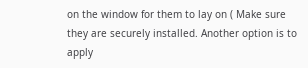on the window for them to lay on ( Make sure they are securely installed. Another option is to apply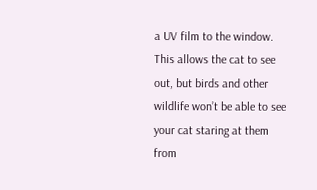a UV film to the window. This allows the cat to see out, but birds and other wildlife won’t be able to see your cat staring at them from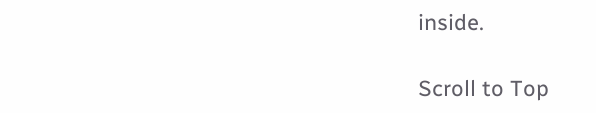inside.

Scroll to Top